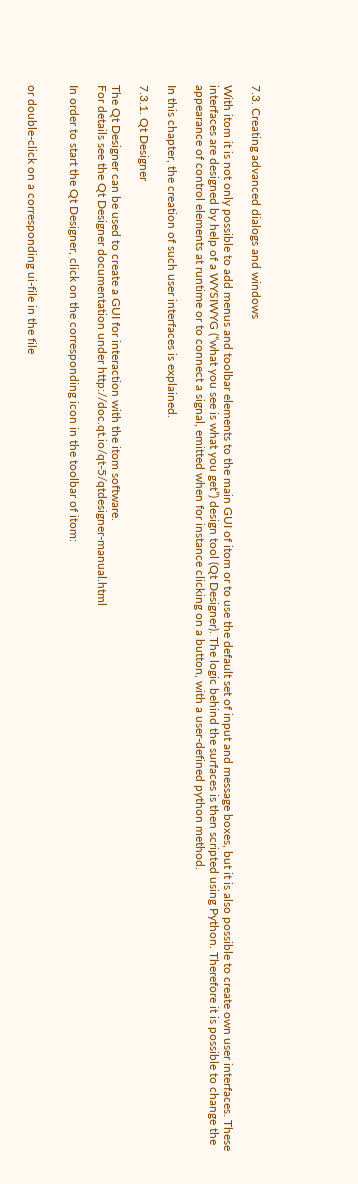7.3. Creating advanced dialogs and windows

With itom it is not only possible to add menus and toolbar elements to the main GUI of itom or to use the default set of input and message boxes, but it is also possible to create own user interfaces. These interfaces are designed by help of a WYSIWYG (“what you see is what you get”) design tool (Qt Designer). The logic behind the surfaces is then scripted using Python. Therefore it is possible to change the appearance of control elements at runtime or to connect a signal, emitted when for instance clicking on a button, with a user-defined python method.

In this chapter, the creation of such user interfaces is explained.

7.3.1. Qt Designer

The Qt Designer can be used to create a GUI for interaction with the itom software.
For details see the Qt Designer documentation under http://doc.qt.io/qt-5/qtdesigner-manual.html

In order to start the Qt Designer, click on the corresponding icon in the toolbar of itom:


or double-click on a corresponding ui-file in the file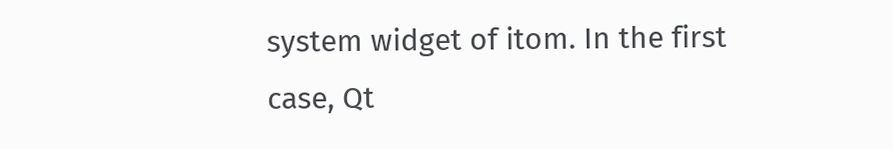system widget of itom. In the first case, Qt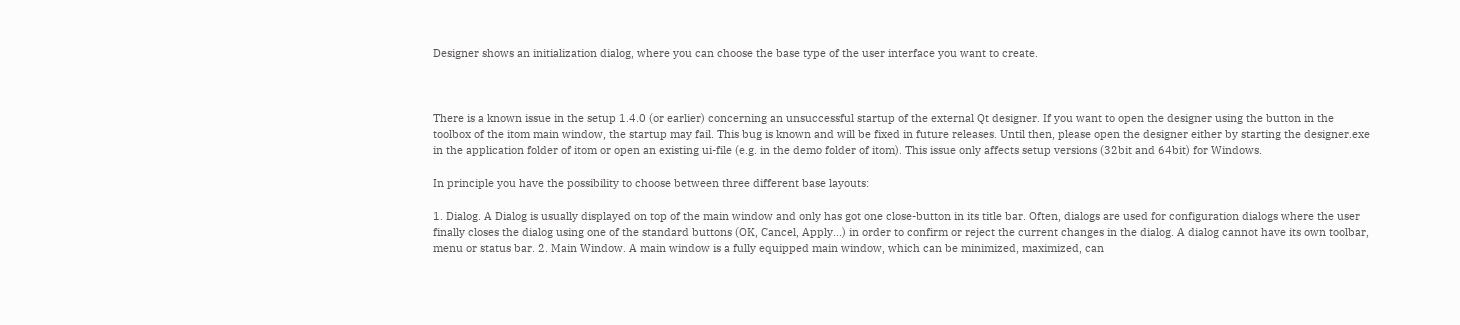Designer shows an initialization dialog, where you can choose the base type of the user interface you want to create.



There is a known issue in the setup 1.4.0 (or earlier) concerning an unsuccessful startup of the external Qt designer. If you want to open the designer using the button in the toolbox of the itom main window, the startup may fail. This bug is known and will be fixed in future releases. Until then, please open the designer either by starting the designer.exe in the application folder of itom or open an existing ui-file (e.g. in the demo folder of itom). This issue only affects setup versions (32bit and 64bit) for Windows.

In principle you have the possibility to choose between three different base layouts:

1. Dialog. A Dialog is usually displayed on top of the main window and only has got one close-button in its title bar. Often, dialogs are used for configuration dialogs where the user finally closes the dialog using one of the standard buttons (OK, Cancel, Apply...) in order to confirm or reject the current changes in the dialog. A dialog cannot have its own toolbar, menu or status bar. 2. Main Window. A main window is a fully equipped main window, which can be minimized, maximized, can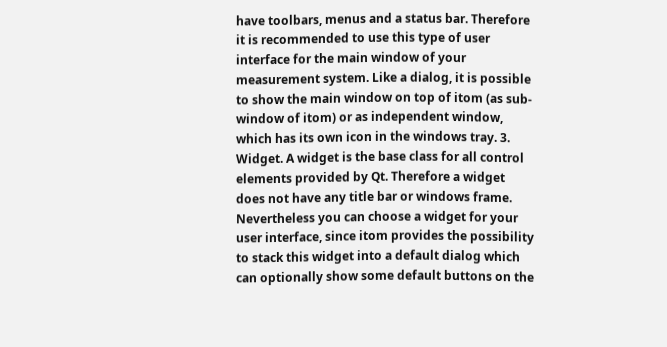have toolbars, menus and a status bar. Therefore it is recommended to use this type of user interface for the main window of your measurement system. Like a dialog, it is possible to show the main window on top of itom (as sub-window of itom) or as independent window, which has its own icon in the windows tray. 3. Widget. A widget is the base class for all control elements provided by Qt. Therefore a widget does not have any title bar or windows frame. Nevertheless you can choose a widget for your user interface, since itom provides the possibility to stack this widget into a default dialog which can optionally show some default buttons on the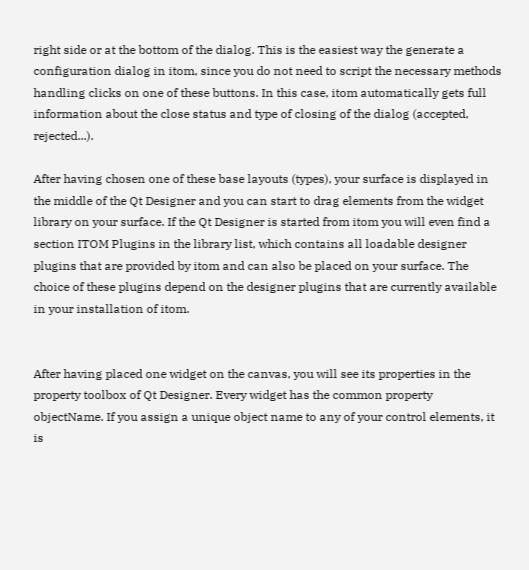right side or at the bottom of the dialog. This is the easiest way the generate a configuration dialog in itom, since you do not need to script the necessary methods handling clicks on one of these buttons. In this case, itom automatically gets full information about the close status and type of closing of the dialog (accepted, rejected...).

After having chosen one of these base layouts (types), your surface is displayed in the middle of the Qt Designer and you can start to drag elements from the widget library on your surface. If the Qt Designer is started from itom you will even find a section ITOM Plugins in the library list, which contains all loadable designer plugins that are provided by itom and can also be placed on your surface. The choice of these plugins depend on the designer plugins that are currently available in your installation of itom.


After having placed one widget on the canvas, you will see its properties in the property toolbox of Qt Designer. Every widget has the common property objectName. If you assign a unique object name to any of your control elements, it is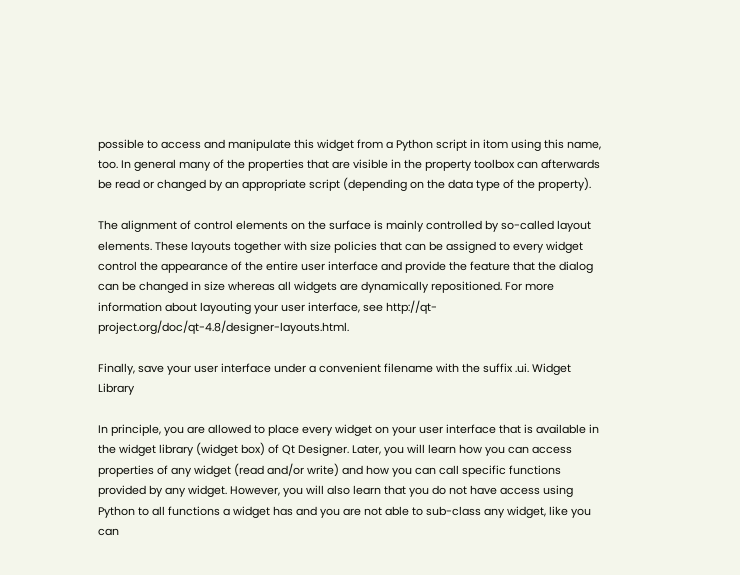possible to access and manipulate this widget from a Python script in itom using this name, too. In general many of the properties that are visible in the property toolbox can afterwards be read or changed by an appropriate script (depending on the data type of the property).

The alignment of control elements on the surface is mainly controlled by so-called layout elements. These layouts together with size policies that can be assigned to every widget control the appearance of the entire user interface and provide the feature that the dialog can be changed in size whereas all widgets are dynamically repositioned. For more information about layouting your user interface, see http://qt-project.org/doc/qt-4.8/designer-layouts.html.

Finally, save your user interface under a convenient filename with the suffix .ui. Widget Library

In principle, you are allowed to place every widget on your user interface that is available in the widget library (widget box) of Qt Designer. Later, you will learn how you can access properties of any widget (read and/or write) and how you can call specific functions provided by any widget. However, you will also learn that you do not have access using Python to all functions a widget has and you are not able to sub-class any widget, like you can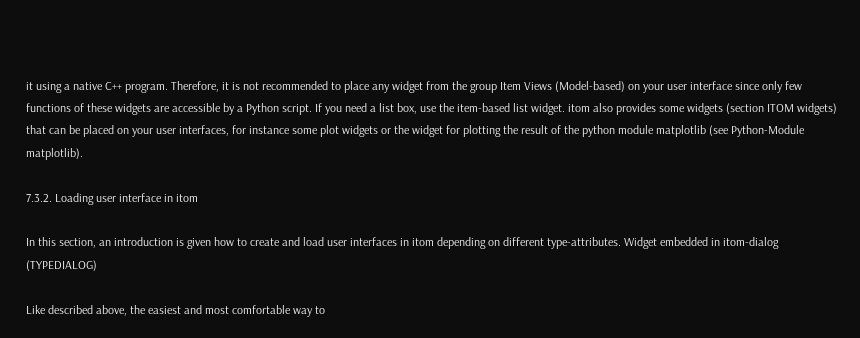it using a native C++ program. Therefore, it is not recommended to place any widget from the group Item Views (Model-based) on your user interface since only few functions of these widgets are accessible by a Python script. If you need a list box, use the item-based list widget. itom also provides some widgets (section ITOM widgets) that can be placed on your user interfaces, for instance some plot widgets or the widget for plotting the result of the python module matplotlib (see Python-Module matplotlib).

7.3.2. Loading user interface in itom

In this section, an introduction is given how to create and load user interfaces in itom depending on different type-attributes. Widget embedded in itom-dialog (TYPEDIALOG)

Like described above, the easiest and most comfortable way to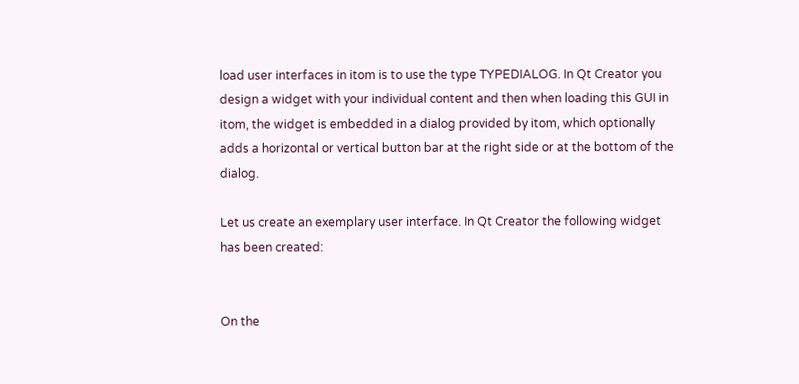load user interfaces in itom is to use the type TYPEDIALOG. In Qt Creator you design a widget with your individual content and then when loading this GUI in itom, the widget is embedded in a dialog provided by itom, which optionally adds a horizontal or vertical button bar at the right side or at the bottom of the dialog.

Let us create an exemplary user interface. In Qt Creator the following widget has been created:


On the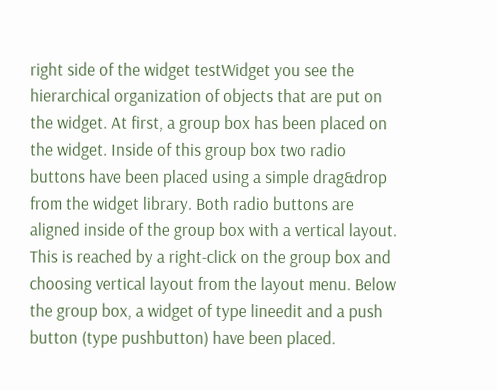right side of the widget testWidget you see the hierarchical organization of objects that are put on the widget. At first, a group box has been placed on the widget. Inside of this group box two radio buttons have been placed using a simple drag&drop from the widget library. Both radio buttons are aligned inside of the group box with a vertical layout. This is reached by a right-click on the group box and choosing vertical layout from the layout menu. Below the group box, a widget of type lineedit and a push button (type pushbutton) have been placed.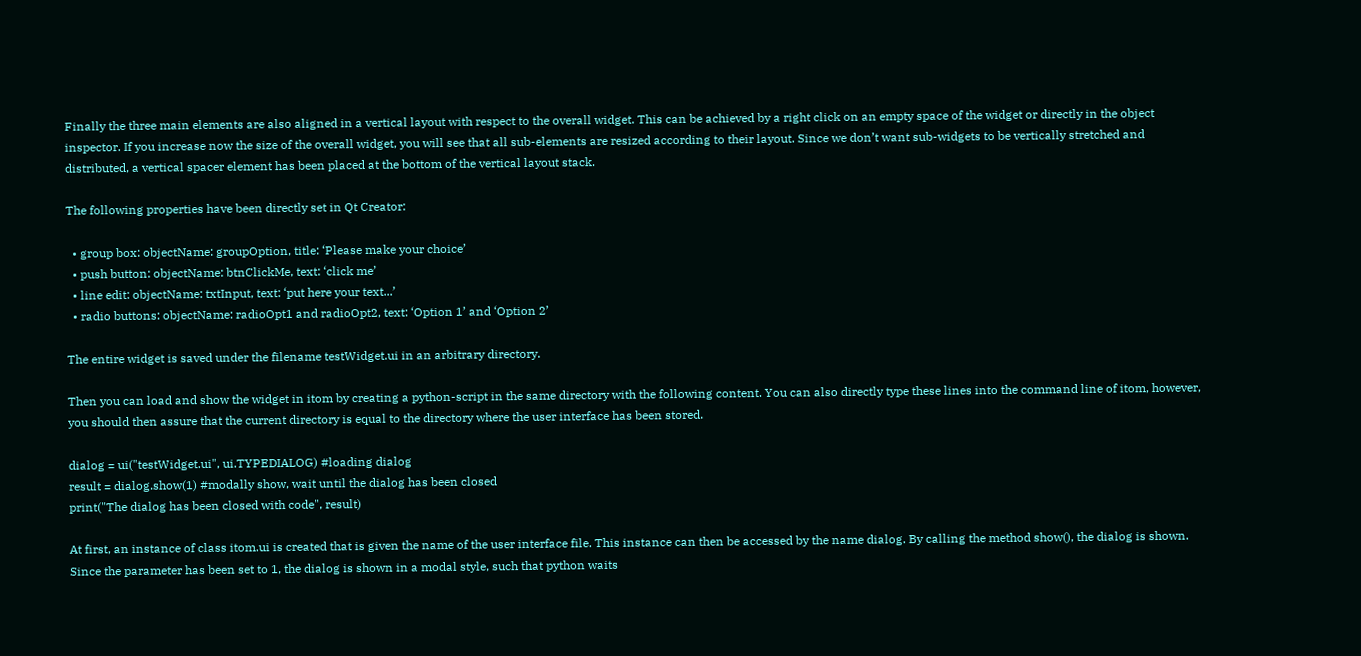Finally the three main elements are also aligned in a vertical layout with respect to the overall widget. This can be achieved by a right click on an empty space of the widget or directly in the object inspector. If you increase now the size of the overall widget, you will see that all sub-elements are resized according to their layout. Since we don’t want sub-widgets to be vertically stretched and distributed, a vertical spacer element has been placed at the bottom of the vertical layout stack.

The following properties have been directly set in Qt Creator:

  • group box: objectName: groupOption, title: ‘Please make your choice’
  • push button: objectName: btnClickMe, text: ‘click me’
  • line edit: objectName: txtInput, text: ‘put here your text...’
  • radio buttons: objectName: radioOpt1 and radioOpt2, text: ‘Option 1’ and ‘Option 2’

The entire widget is saved under the filename testWidget.ui in an arbitrary directory.

Then you can load and show the widget in itom by creating a python-script in the same directory with the following content. You can also directly type these lines into the command line of itom, however, you should then assure that the current directory is equal to the directory where the user interface has been stored.

dialog = ui("testWidget.ui", ui.TYPEDIALOG) #loading dialog
result = dialog.show(1) #modally show, wait until the dialog has been closed
print("The dialog has been closed with code", result)

At first, an instance of class itom.ui is created that is given the name of the user interface file. This instance can then be accessed by the name dialog. By calling the method show(), the dialog is shown. Since the parameter has been set to 1, the dialog is shown in a modal style, such that python waits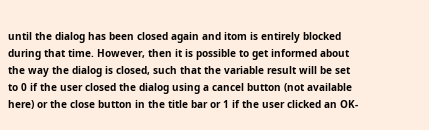until the dialog has been closed again and itom is entirely blocked during that time. However, then it is possible to get informed about the way the dialog is closed, such that the variable result will be set to 0 if the user closed the dialog using a cancel button (not available here) or the close button in the title bar or 1 if the user clicked an OK-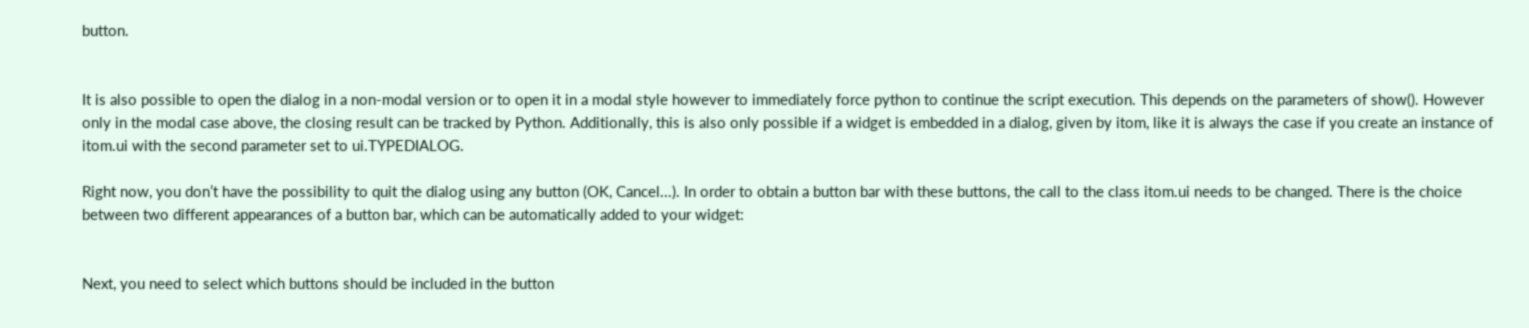button.


It is also possible to open the dialog in a non-modal version or to open it in a modal style however to immediately force python to continue the script execution. This depends on the parameters of show(). However only in the modal case above, the closing result can be tracked by Python. Additionally, this is also only possible if a widget is embedded in a dialog, given by itom, like it is always the case if you create an instance of itom.ui with the second parameter set to ui.TYPEDIALOG.

Right now, you don’t have the possibility to quit the dialog using any button (OK, Cancel...). In order to obtain a button bar with these buttons, the call to the class itom.ui needs to be changed. There is the choice between two different appearances of a button bar, which can be automatically added to your widget:


Next, you need to select which buttons should be included in the button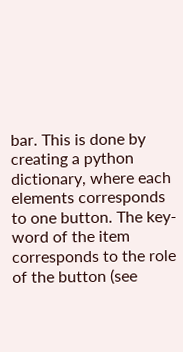bar. This is done by creating a python dictionary, where each elements corresponds to one button. The key-word of the item corresponds to the role of the button (see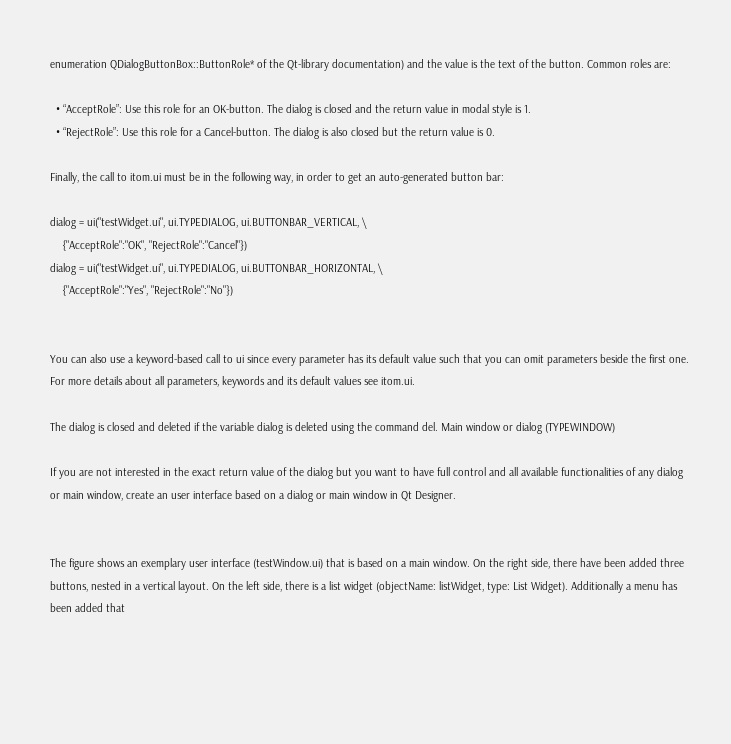enumeration QDialogButtonBox::ButtonRole* of the Qt-library documentation) and the value is the text of the button. Common roles are:

  • “AcceptRole”: Use this role for an OK-button. The dialog is closed and the return value in modal style is 1.
  • “RejectRole”: Use this role for a Cancel-button. The dialog is also closed but the return value is 0.

Finally, the call to itom.ui must be in the following way, in order to get an auto-generated button bar:

dialog = ui("testWidget.ui", ui.TYPEDIALOG, ui.BUTTONBAR_VERTICAL, \
    {"AcceptRole":"OK", "RejectRole":"Cancel"})
dialog = ui("testWidget.ui", ui.TYPEDIALOG, ui.BUTTONBAR_HORIZONTAL, \
    {"AcceptRole":"Yes", "RejectRole":"No"})


You can also use a keyword-based call to ui since every parameter has its default value such that you can omit parameters beside the first one. For more details about all parameters, keywords and its default values see itom.ui.

The dialog is closed and deleted if the variable dialog is deleted using the command del. Main window or dialog (TYPEWINDOW)

If you are not interested in the exact return value of the dialog but you want to have full control and all available functionalities of any dialog or main window, create an user interface based on a dialog or main window in Qt Designer.


The figure shows an exemplary user interface (testWindow.ui) that is based on a main window. On the right side, there have been added three buttons, nested in a vertical layout. On the left side, there is a list widget (objectName: listWidget, type: List Widget). Additionally a menu has been added that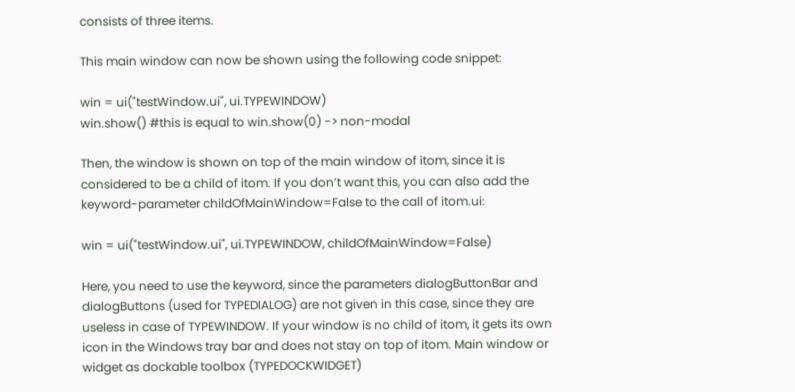consists of three items.

This main window can now be shown using the following code snippet:

win = ui("testWindow.ui", ui.TYPEWINDOW)
win.show() #this is equal to win.show(0) -> non-modal

Then, the window is shown on top of the main window of itom, since it is considered to be a child of itom. If you don’t want this, you can also add the keyword-parameter childOfMainWindow=False to the call of itom.ui:

win = ui("testWindow.ui", ui.TYPEWINDOW, childOfMainWindow=False)

Here, you need to use the keyword, since the parameters dialogButtonBar and dialogButtons (used for TYPEDIALOG) are not given in this case, since they are useless in case of TYPEWINDOW. If your window is no child of itom, it gets its own icon in the Windows tray bar and does not stay on top of itom. Main window or widget as dockable toolbox (TYPEDOCKWIDGET)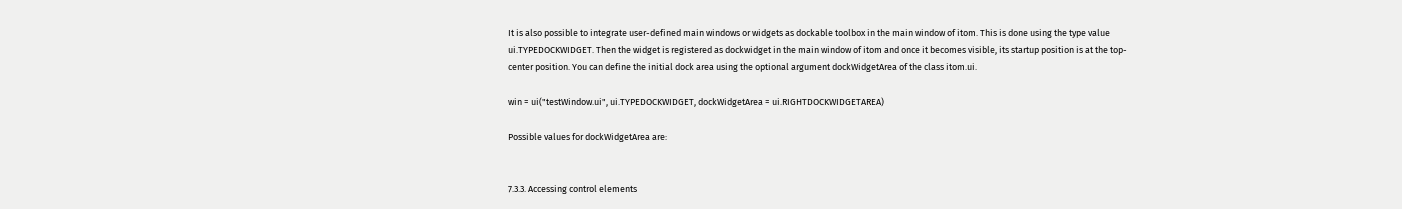It is also possible to integrate user-defined main windows or widgets as dockable toolbox in the main window of itom. This is done using the type value ui.TYPEDOCKWIDGET. Then the widget is registered as dockwidget in the main window of itom and once it becomes visible, its startup position is at the top-center position. You can define the initial dock area using the optional argument dockWidgetArea of the class itom.ui.

win = ui("testWindow.ui", ui.TYPEDOCKWIDGET, dockWidgetArea = ui.RIGHTDOCKWIDGETAREA)

Possible values for dockWidgetArea are:


7.3.3. Accessing control elements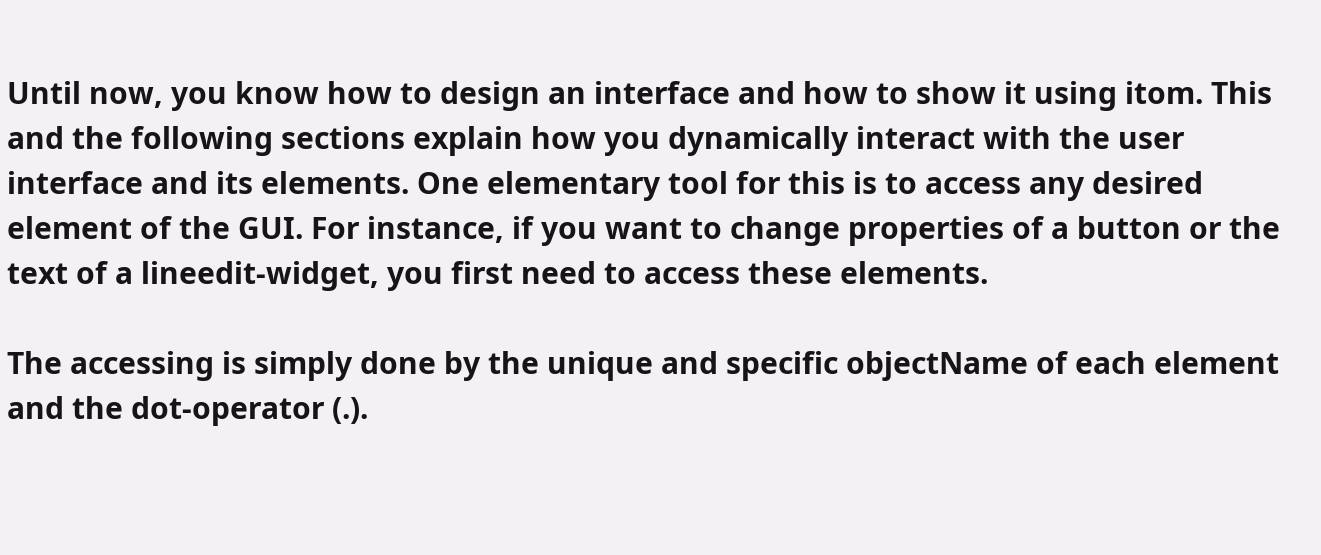Until now, you know how to design an interface and how to show it using itom. This and the following sections explain how you dynamically interact with the user interface and its elements. One elementary tool for this is to access any desired element of the GUI. For instance, if you want to change properties of a button or the text of a lineedit-widget, you first need to access these elements.

The accessing is simply done by the unique and specific objectName of each element and the dot-operator (.).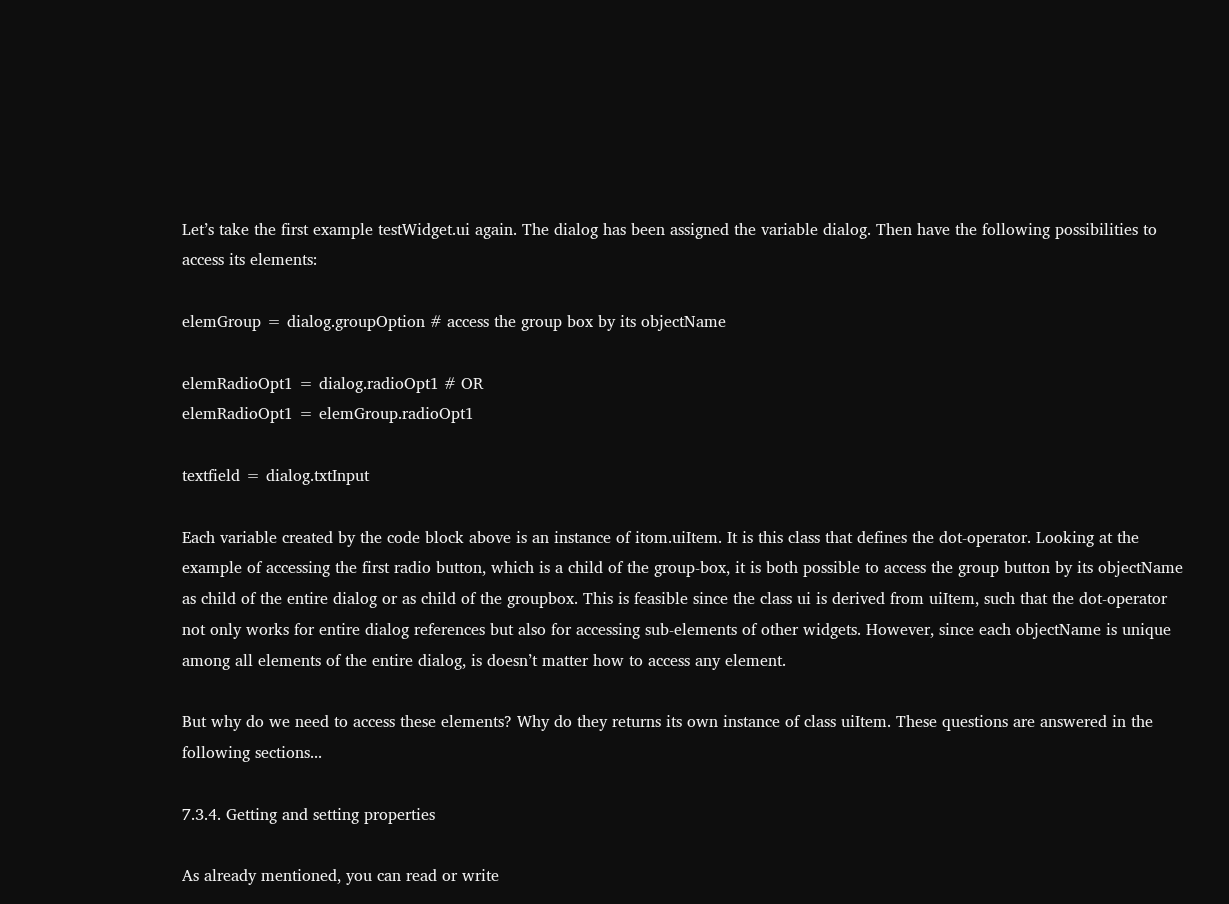Let’s take the first example testWidget.ui again. The dialog has been assigned the variable dialog. Then have the following possibilities to access its elements:

elemGroup = dialog.groupOption # access the group box by its objectName

elemRadioOpt1 = dialog.radioOpt1 # OR
elemRadioOpt1 = elemGroup.radioOpt1

textfield = dialog.txtInput

Each variable created by the code block above is an instance of itom.uiItem. It is this class that defines the dot-operator. Looking at the example of accessing the first radio button, which is a child of the group-box, it is both possible to access the group button by its objectName as child of the entire dialog or as child of the groupbox. This is feasible since the class ui is derived from uiItem, such that the dot-operator not only works for entire dialog references but also for accessing sub-elements of other widgets. However, since each objectName is unique among all elements of the entire dialog, is doesn’t matter how to access any element.

But why do we need to access these elements? Why do they returns its own instance of class uiItem. These questions are answered in the following sections...

7.3.4. Getting and setting properties

As already mentioned, you can read or write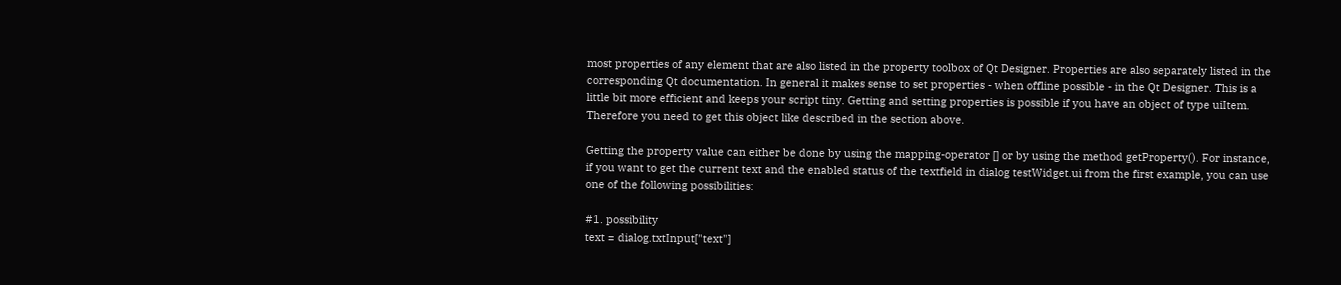most properties of any element that are also listed in the property toolbox of Qt Designer. Properties are also separately listed in the corresponding Qt documentation. In general it makes sense to set properties - when offline possible - in the Qt Designer. This is a little bit more efficient and keeps your script tiny. Getting and setting properties is possible if you have an object of type uiItem. Therefore you need to get this object like described in the section above.

Getting the property value can either be done by using the mapping-operator [] or by using the method getProperty(). For instance, if you want to get the current text and the enabled status of the textfield in dialog testWidget.ui from the first example, you can use one of the following possibilities:

#1. possibility
text = dialog.txtInput["text"]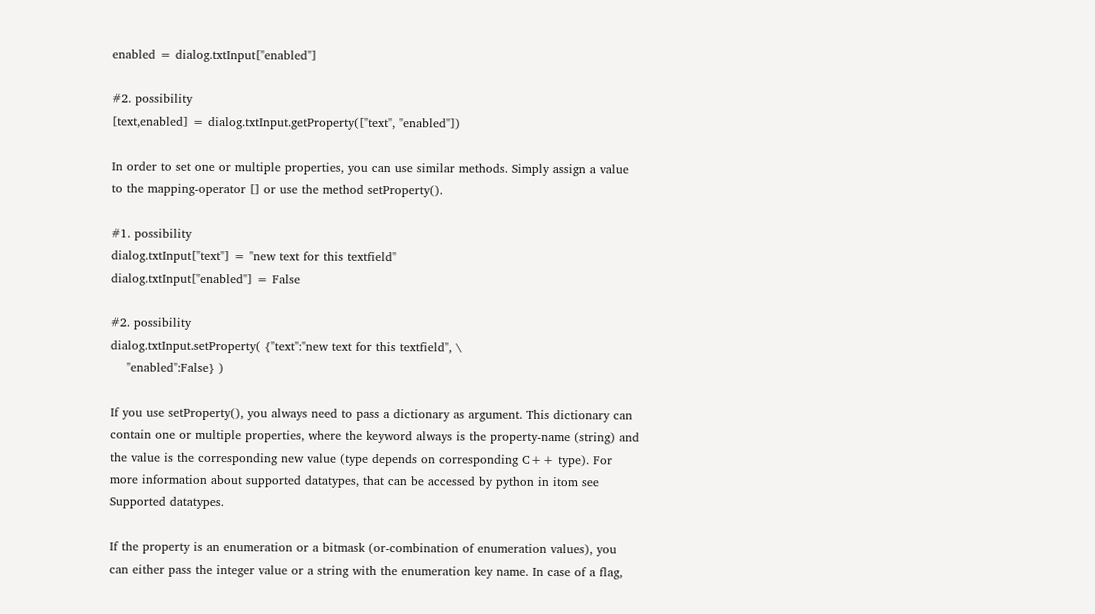enabled = dialog.txtInput["enabled"]

#2. possibility
[text,enabled] = dialog.txtInput.getProperty(["text", "enabled"])

In order to set one or multiple properties, you can use similar methods. Simply assign a value to the mapping-operator [] or use the method setProperty().

#1. possibility
dialog.txtInput["text"] = "new text for this textfield"
dialog.txtInput["enabled"] = False

#2. possibility
dialog.txtInput.setProperty( {"text":"new text for this textfield", \
    "enabled":False} )

If you use setProperty(), you always need to pass a dictionary as argument. This dictionary can contain one or multiple properties, where the keyword always is the property-name (string) and the value is the corresponding new value (type depends on corresponding C++ type). For more information about supported datatypes, that can be accessed by python in itom see Supported datatypes.

If the property is an enumeration or a bitmask (or-combination of enumeration values), you can either pass the integer value or a string with the enumeration key name. In case of a flag,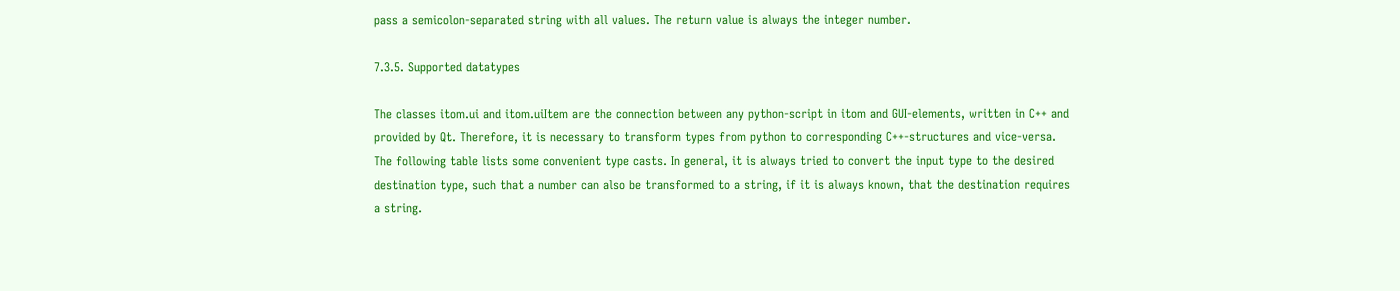pass a semicolon-separated string with all values. The return value is always the integer number.

7.3.5. Supported datatypes

The classes itom.ui and itom.uiItem are the connection between any python-script in itom and GUI-elements, written in C++ and provided by Qt. Therefore, it is necessary to transform types from python to corresponding C++-structures and vice-versa. The following table lists some convenient type casts. In general, it is always tried to convert the input type to the desired destination type, such that a number can also be transformed to a string, if it is always known, that the destination requires a string.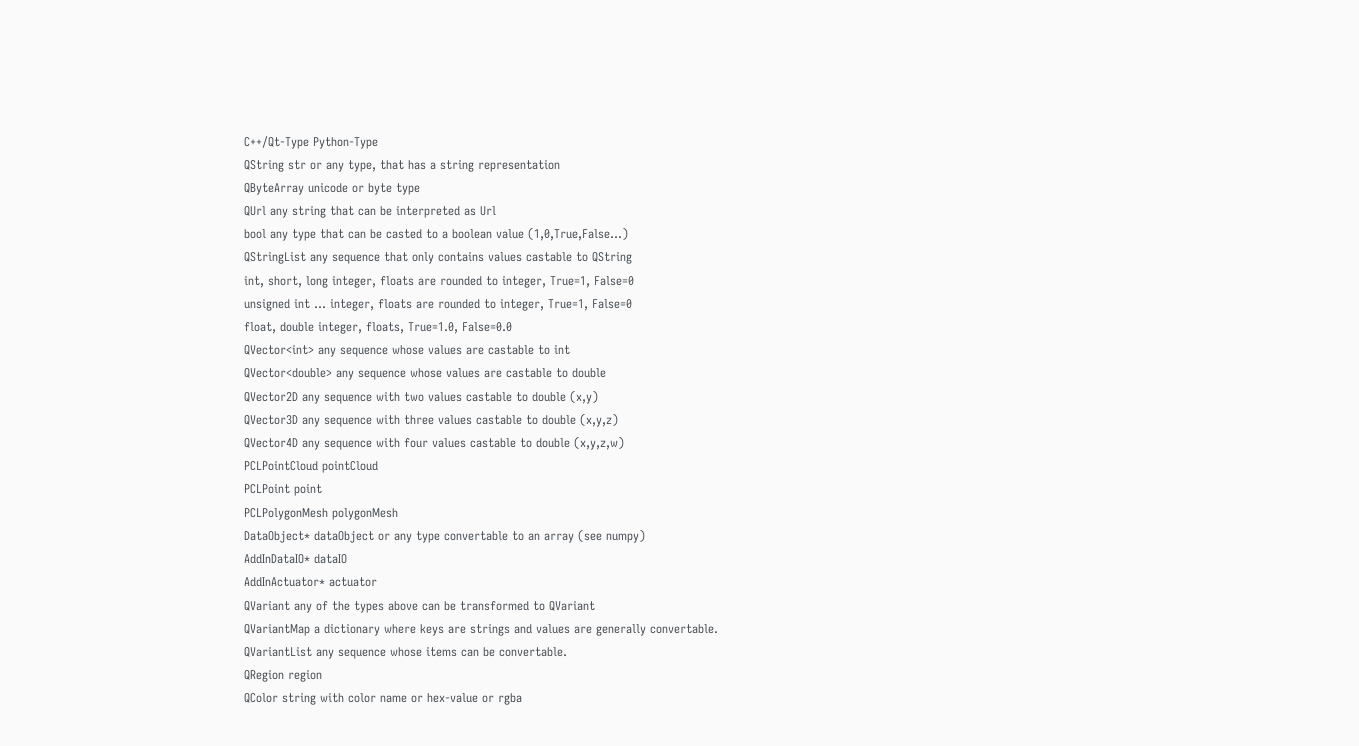C++/Qt-Type Python-Type
QString str or any type, that has a string representation
QByteArray unicode or byte type
QUrl any string that can be interpreted as Url
bool any type that can be casted to a boolean value (1,0,True,False...)
QStringList any sequence that only contains values castable to QString
int, short, long integer, floats are rounded to integer, True=1, False=0
unsigned int ... integer, floats are rounded to integer, True=1, False=0
float, double integer, floats, True=1.0, False=0.0
QVector<int> any sequence whose values are castable to int
QVector<double> any sequence whose values are castable to double
QVector2D any sequence with two values castable to double (x,y)
QVector3D any sequence with three values castable to double (x,y,z)
QVector4D any sequence with four values castable to double (x,y,z,w)
PCLPointCloud pointCloud
PCLPoint point
PCLPolygonMesh polygonMesh
DataObject* dataObject or any type convertable to an array (see numpy)
AddInDataIO* dataIO
AddInActuator* actuator
QVariant any of the types above can be transformed to QVariant
QVariantMap a dictionary where keys are strings and values are generally convertable.
QVariantList any sequence whose items can be convertable.
QRegion region
QColor string with color name or hex-value or rgba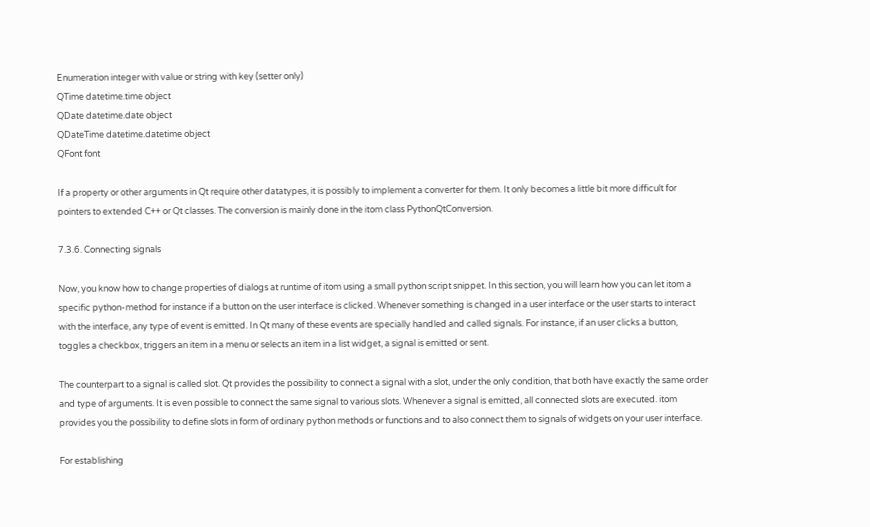Enumeration integer with value or string with key (setter only)
QTime datetime.time object
QDate datetime.date object
QDateTime datetime.datetime object
QFont font

If a property or other arguments in Qt require other datatypes, it is possibly to implement a converter for them. It only becomes a little bit more difficult for pointers to extended C++ or Qt classes. The conversion is mainly done in the itom class PythonQtConversion.

7.3.6. Connecting signals

Now, you know how to change properties of dialogs at runtime of itom using a small python script snippet. In this section, you will learn how you can let itom a specific python-method for instance if a button on the user interface is clicked. Whenever something is changed in a user interface or the user starts to interact with the interface, any type of event is emitted. In Qt many of these events are specially handled and called signals. For instance, if an user clicks a button, toggles a checkbox, triggers an item in a menu or selects an item in a list widget, a signal is emitted or sent.

The counterpart to a signal is called slot. Qt provides the possibility to connect a signal with a slot, under the only condition, that both have exactly the same order and type of arguments. It is even possible to connect the same signal to various slots. Whenever a signal is emitted, all connected slots are executed. itom provides you the possibility to define slots in form of ordinary python methods or functions and to also connect them to signals of widgets on your user interface.

For establishing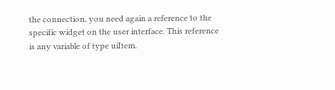the connection, you need again a reference to the specific widget on the user interface. This reference is any variable of type uiItem.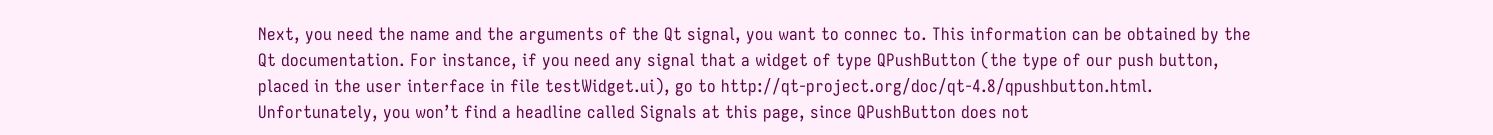Next, you need the name and the arguments of the Qt signal, you want to connec to. This information can be obtained by the Qt documentation. For instance, if you need any signal that a widget of type QPushButton (the type of our push button, placed in the user interface in file testWidget.ui), go to http://qt-project.org/doc/qt-4.8/qpushbutton.html. Unfortunately, you won’t find a headline called Signals at this page, since QPushButton does not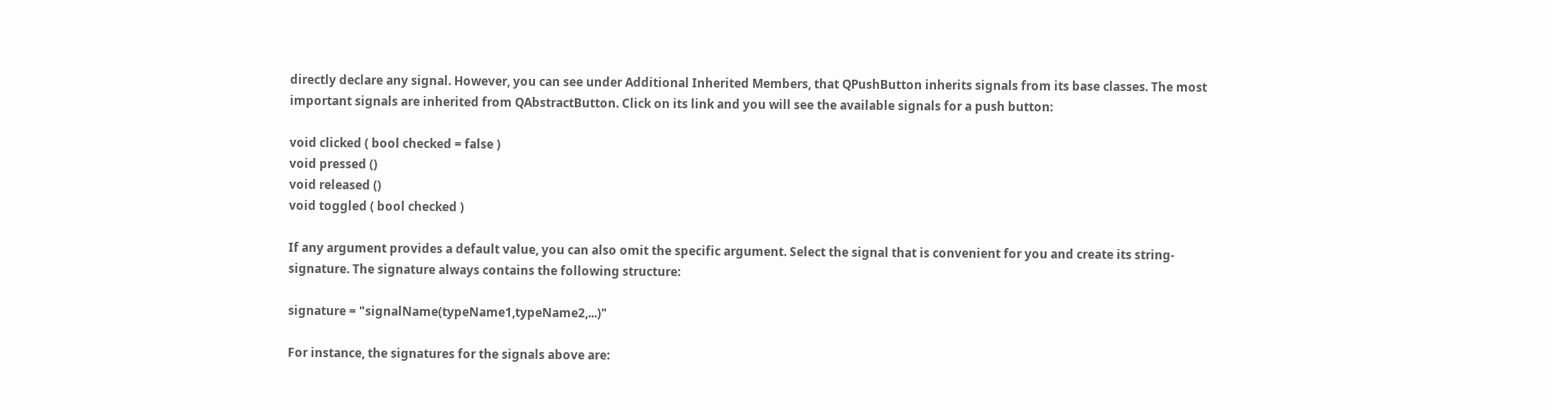directly declare any signal. However, you can see under Additional Inherited Members, that QPushButton inherits signals from its base classes. The most important signals are inherited from QAbstractButton. Click on its link and you will see the available signals for a push button:

void clicked ( bool checked = false )
void pressed ()
void released ()
void toggled ( bool checked )

If any argument provides a default value, you can also omit the specific argument. Select the signal that is convenient for you and create its string-signature. The signature always contains the following structure:

signature = "signalName(typeName1,typeName2,...)"

For instance, the signatures for the signals above are: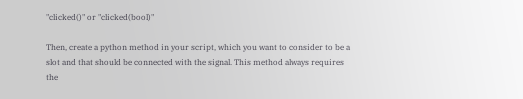"clicked()" or "clicked(bool)"

Then, create a python method in your script, which you want to consider to be a slot and that should be connected with the signal. This method always requires the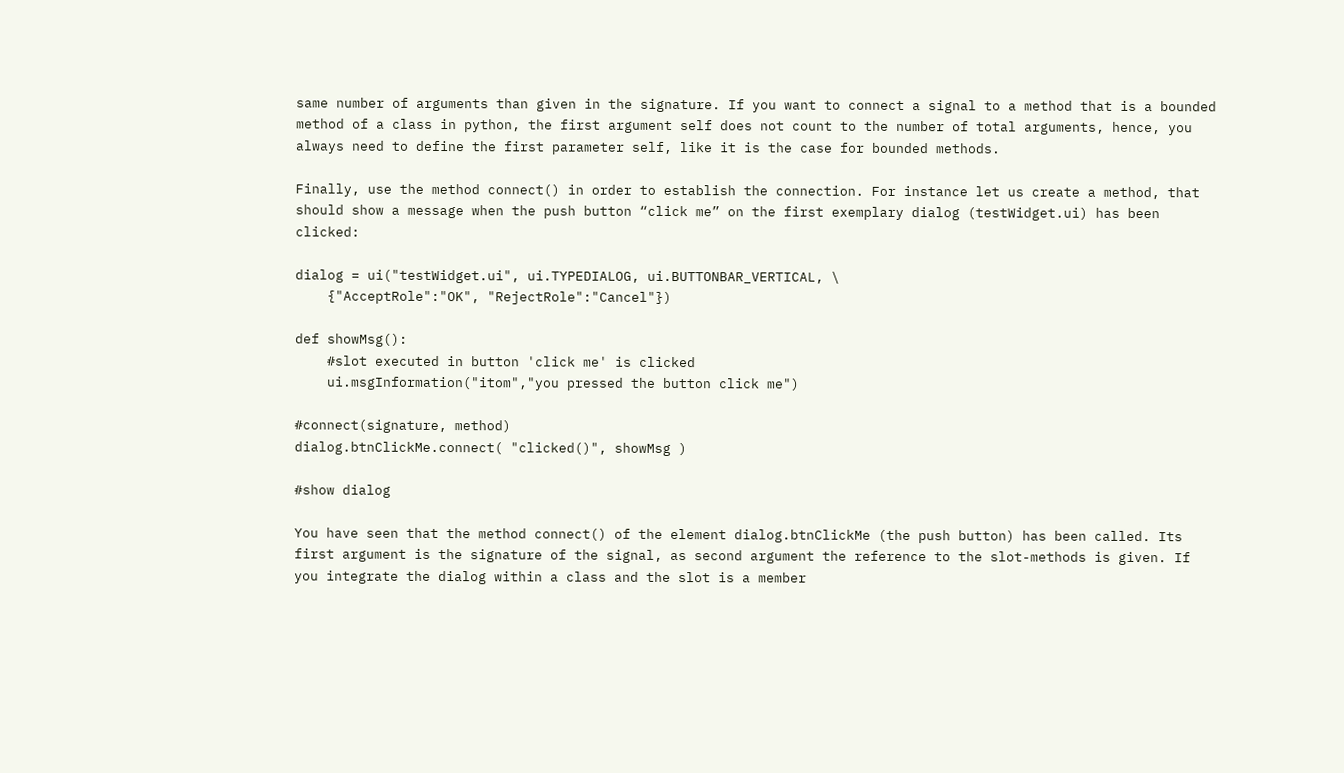same number of arguments than given in the signature. If you want to connect a signal to a method that is a bounded method of a class in python, the first argument self does not count to the number of total arguments, hence, you always need to define the first parameter self, like it is the case for bounded methods.

Finally, use the method connect() in order to establish the connection. For instance let us create a method, that should show a message when the push button “click me” on the first exemplary dialog (testWidget.ui) has been clicked:

dialog = ui("testWidget.ui", ui.TYPEDIALOG, ui.BUTTONBAR_VERTICAL, \
    {"AcceptRole":"OK", "RejectRole":"Cancel"})

def showMsg():
    #slot executed in button 'click me' is clicked
    ui.msgInformation("itom","you pressed the button click me")

#connect(signature, method)
dialog.btnClickMe.connect( "clicked()", showMsg )

#show dialog

You have seen that the method connect() of the element dialog.btnClickMe (the push button) has been called. Its first argument is the signature of the signal, as second argument the reference to the slot-methods is given. If you integrate the dialog within a class and the slot is a member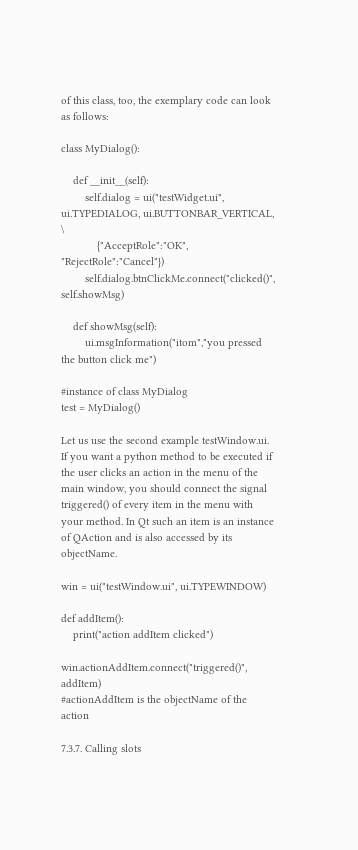of this class, too, the exemplary code can look as follows:

class MyDialog():

    def __init__(self):
        self.dialog = ui("testWidget.ui", ui.TYPEDIALOG, ui.BUTTONBAR_VERTICAL, \
            {"AcceptRole":"OK", "RejectRole":"Cancel"})
        self.dialog.btnClickMe.connect("clicked()", self.showMsg)

    def showMsg(self):
        ui.msgInformation("itom","you pressed the button click me")

#instance of class MyDialog
test = MyDialog()

Let us use the second example testWindow.ui. If you want a python method to be executed if the user clicks an action in the menu of the main window, you should connect the signal triggered() of every item in the menu with your method. In Qt such an item is an instance of QAction and is also accessed by its objectName.

win = ui("testWindow.ui", ui.TYPEWINDOW)

def addItem():
    print("action addItem clicked")

win.actionAddItem.connect("triggered()", addItem)
#actionAddItem is the objectName of the action

7.3.7. Calling slots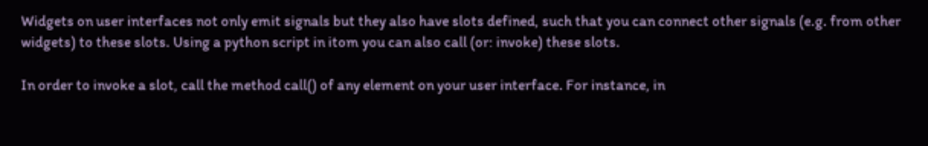Widgets on user interfaces not only emit signals but they also have slots defined, such that you can connect other signals (e.g. from other widgets) to these slots. Using a python script in itom you can also call (or: invoke) these slots.

In order to invoke a slot, call the method call() of any element on your user interface. For instance, in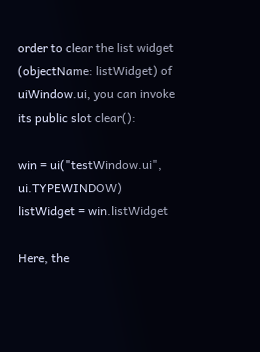order to clear the list widget (objectName: listWidget) of uiWindow.ui, you can invoke its public slot clear():

win = ui("testWindow.ui", ui.TYPEWINDOW)
listWidget = win.listWidget

Here, the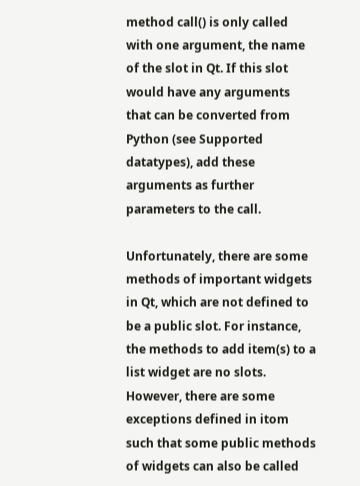method call() is only called with one argument, the name of the slot in Qt. If this slot would have any arguments that can be converted from Python (see Supported datatypes), add these arguments as further parameters to the call.

Unfortunately, there are some methods of important widgets in Qt, which are not defined to be a public slot. For instance, the methods to add item(s) to a list widget are no slots. However, there are some exceptions defined in itom such that some public methods of widgets can also be called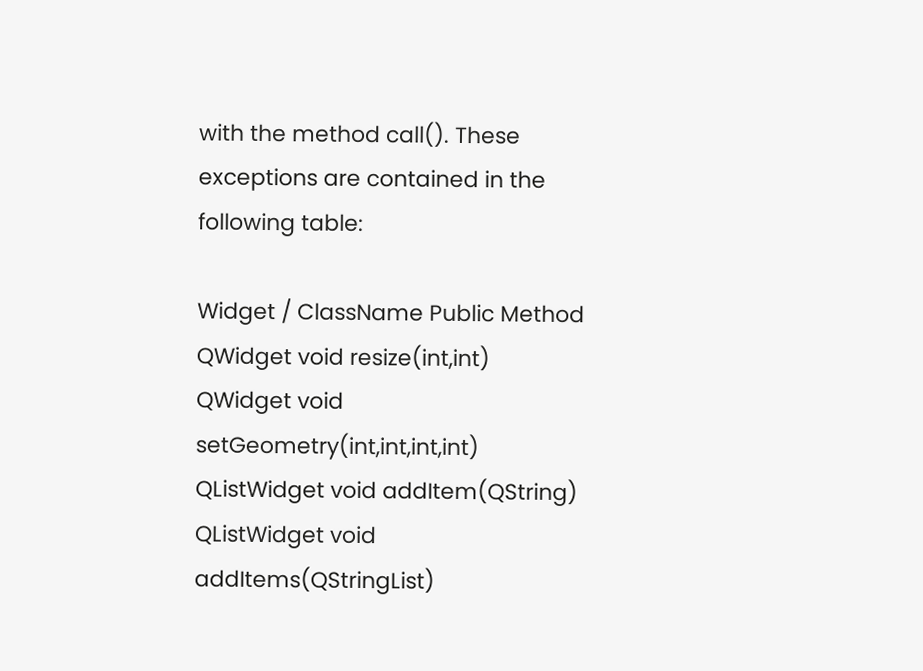with the method call(). These exceptions are contained in the following table:

Widget / ClassName Public Method
QWidget void resize(int,int)
QWidget void setGeometry(int,int,int,int)
QListWidget void addItem(QString)
QListWidget void addItems(QStringList)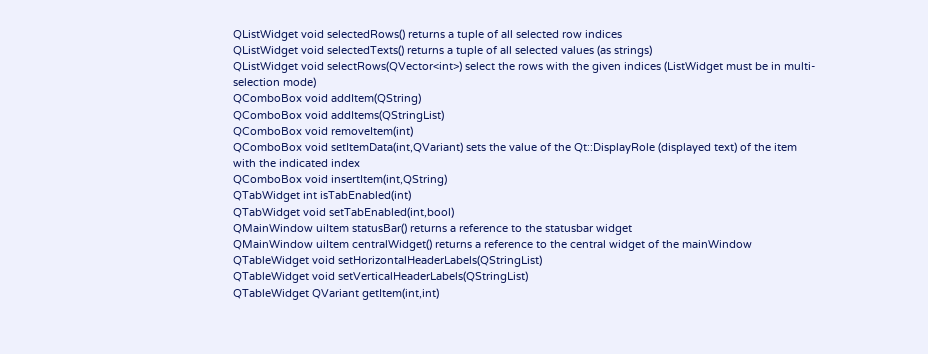QListWidget void selectedRows() returns a tuple of all selected row indices
QListWidget void selectedTexts() returns a tuple of all selected values (as strings)
QListWidget void selectRows(QVector<int>) select the rows with the given indices (ListWidget must be in multi-selection mode)
QComboBox void addItem(QString)
QComboBox void addItems(QStringList)
QComboBox void removeItem(int)
QComboBox void setItemData(int,QVariant) sets the value of the Qt::DisplayRole (displayed text) of the item with the indicated index
QComboBox void insertItem(int,QString)
QTabWidget int isTabEnabled(int)
QTabWidget void setTabEnabled(int,bool)
QMainWindow uiItem statusBar() returns a reference to the statusbar widget
QMainWindow uiItem centralWidget() returns a reference to the central widget of the mainWindow
QTableWidget void setHorizontalHeaderLabels(QStringList)
QTableWidget void setVerticalHeaderLabels(QStringList)
QTableWidget QVariant getItem(int,int)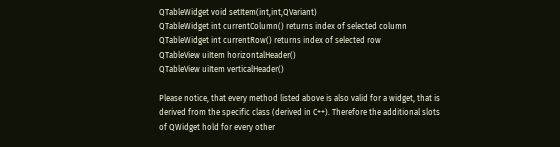QTableWidget void setItem(int,int,QVariant)
QTableWidget int currentColumn() returns index of selected column
QTableWidget int currentRow() returns index of selected row
QTableView uiItem horizontalHeader()
QTableView uiItem verticalHeader()

Please notice, that every method listed above is also valid for a widget, that is derived from the specific class (derived in C++). Therefore the additional slots of QWidget hold for every other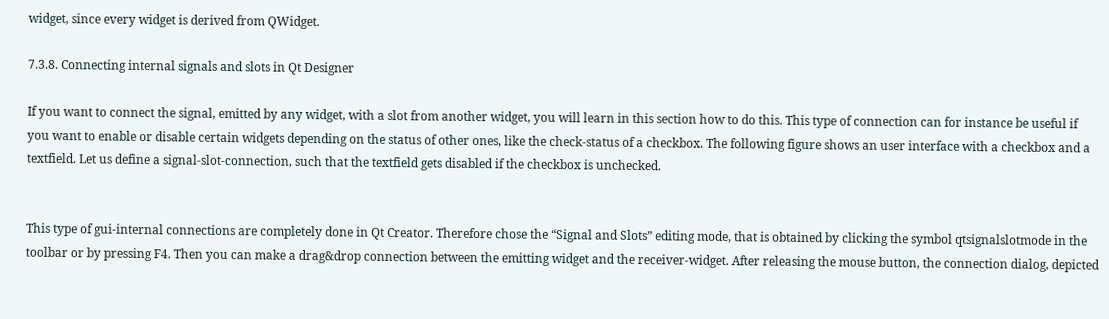widget, since every widget is derived from QWidget.

7.3.8. Connecting internal signals and slots in Qt Designer

If you want to connect the signal, emitted by any widget, with a slot from another widget, you will learn in this section how to do this. This type of connection can for instance be useful if you want to enable or disable certain widgets depending on the status of other ones, like the check-status of a checkbox. The following figure shows an user interface with a checkbox and a textfield. Let us define a signal-slot-connection, such that the textfield gets disabled if the checkbox is unchecked.


This type of gui-internal connections are completely done in Qt Creator. Therefore chose the “Signal and Slots” editing mode, that is obtained by clicking the symbol qtsignalslotmode in the toolbar or by pressing F4. Then you can make a drag&drop connection between the emitting widget and the receiver-widget. After releasing the mouse button, the connection dialog, depicted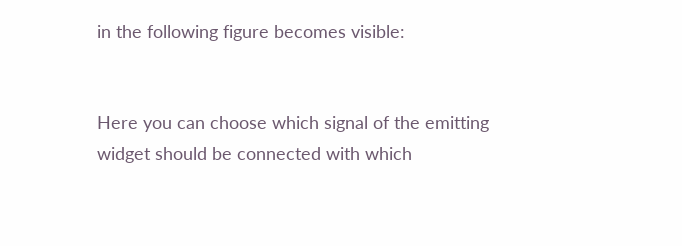in the following figure becomes visible:


Here you can choose which signal of the emitting widget should be connected with which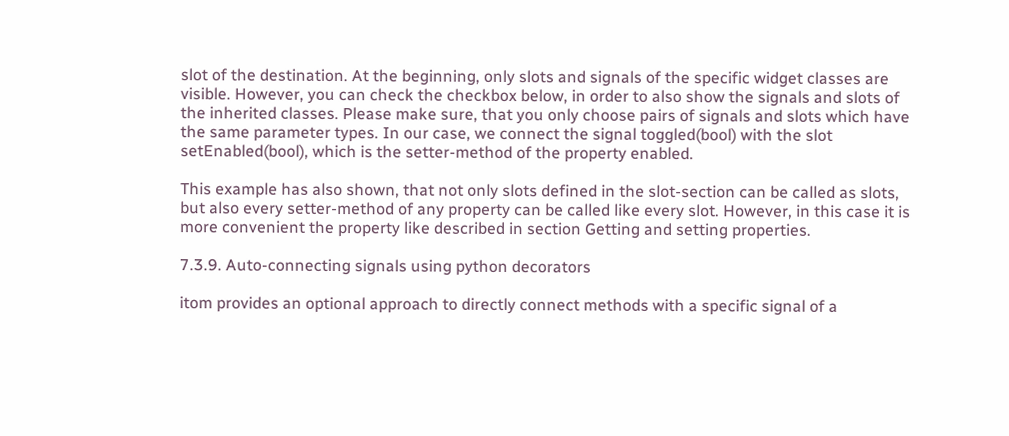slot of the destination. At the beginning, only slots and signals of the specific widget classes are visible. However, you can check the checkbox below, in order to also show the signals and slots of the inherited classes. Please make sure, that you only choose pairs of signals and slots which have the same parameter types. In our case, we connect the signal toggled(bool) with the slot setEnabled(bool), which is the setter-method of the property enabled.

This example has also shown, that not only slots defined in the slot-section can be called as slots, but also every setter-method of any property can be called like every slot. However, in this case it is more convenient the property like described in section Getting and setting properties.

7.3.9. Auto-connecting signals using python decorators

itom provides an optional approach to directly connect methods with a specific signal of a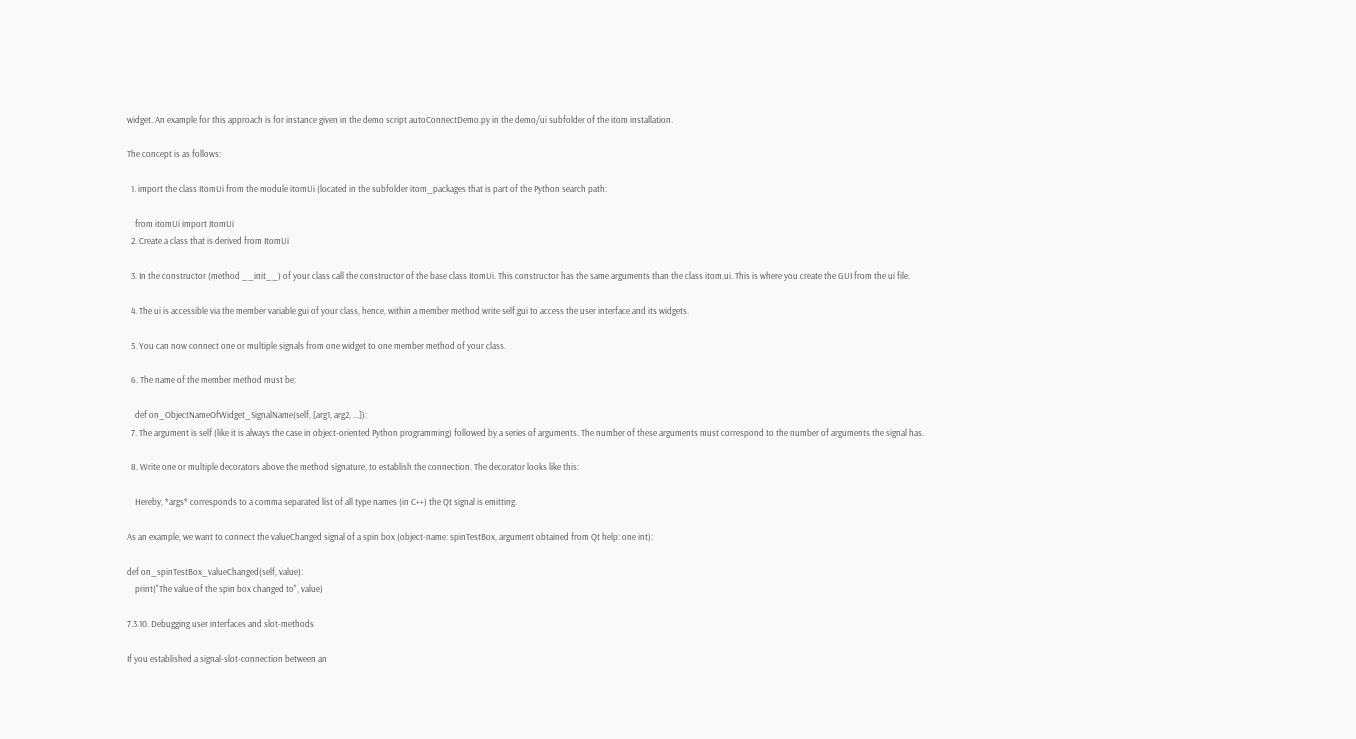widget. An example for this approach is for instance given in the demo script autoConnectDemo.py in the demo/ui subfolder of the itom installation.

The concept is as follows:

  1. import the class ItomUi from the module itomUi (located in the subfolder itom_packages that is part of the Python search path:

    from itomUi import ItomUi
  2. Create a class that is derived from ItomUi

  3. In the constructor (method __init__) of your class call the constructor of the base class ItomUi. This constructor has the same arguments than the class itom.ui. This is where you create the GUI from the ui file.

  4. The ui is accessible via the member variable gui of your class, hence, within a member method write self.gui to access the user interface and its widgets.

  5. You can now connect one or multiple signals from one widget to one member method of your class.

  6. The name of the member method must be:

    def on_ObjectNameOfWidget_SignalName(self, [arg1, arg2, ...]):
  7. The argument is self (like it is always the case in object-oriented Python programming) followed by a series of arguments. The number of these arguments must correspond to the number of arguments the signal has.

  8. Write one or multiple decorators above the method signature, to establish the connection. The decorator looks like this:

    Hereby, *args* corresponds to a comma separated list of all type names (in C++) the Qt signal is emitting.

As an example, we want to connect the valueChanged signal of a spin box (object-name: spinTestBox, argument obtained from Qt help: one int):

def on_spinTestBox_valueChanged(self, value):
    print("The value of the spin box changed to", value)

7.3.10. Debugging user interfaces and slot-methods

If you established a signal-slot-connection between an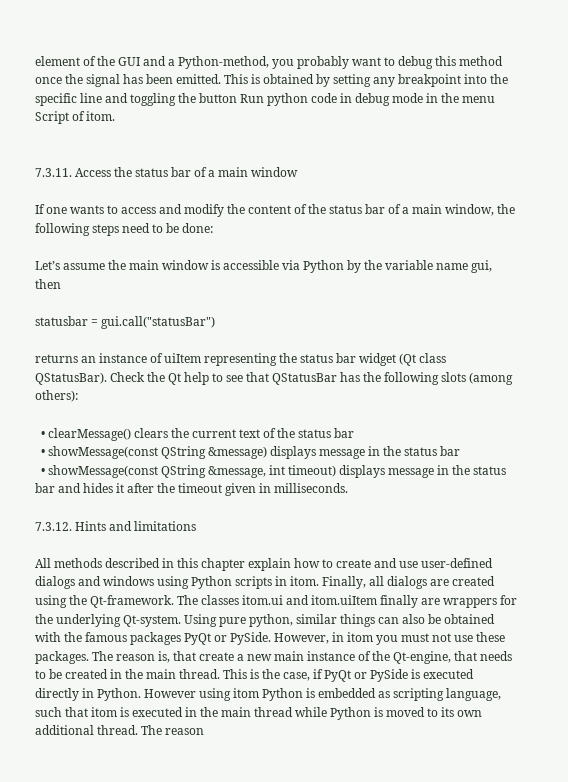element of the GUI and a Python-method, you probably want to debug this method once the signal has been emitted. This is obtained by setting any breakpoint into the specific line and toggling the button Run python code in debug mode in the menu Script of itom.


7.3.11. Access the status bar of a main window

If one wants to access and modify the content of the status bar of a main window, the following steps need to be done:

Let’s assume the main window is accessible via Python by the variable name gui, then

statusbar = gui.call("statusBar")

returns an instance of uiItem representing the status bar widget (Qt class QStatusBar). Check the Qt help to see that QStatusBar has the following slots (among others):

  • clearMessage() clears the current text of the status bar
  • showMessage(const QString &message) displays message in the status bar
  • showMessage(const QString &message, int timeout) displays message in the status bar and hides it after the timeout given in milliseconds.

7.3.12. Hints and limitations

All methods described in this chapter explain how to create and use user-defined dialogs and windows using Python scripts in itom. Finally, all dialogs are created using the Qt-framework. The classes itom.ui and itom.uiItem finally are wrappers for the underlying Qt-system. Using pure python, similar things can also be obtained with the famous packages PyQt or PySide. However, in itom you must not use these packages. The reason is, that create a new main instance of the Qt-engine, that needs to be created in the main thread. This is the case, if PyQt or PySide is executed directly in Python. However using itom Python is embedded as scripting language, such that itom is executed in the main thread while Python is moved to its own additional thread. The reason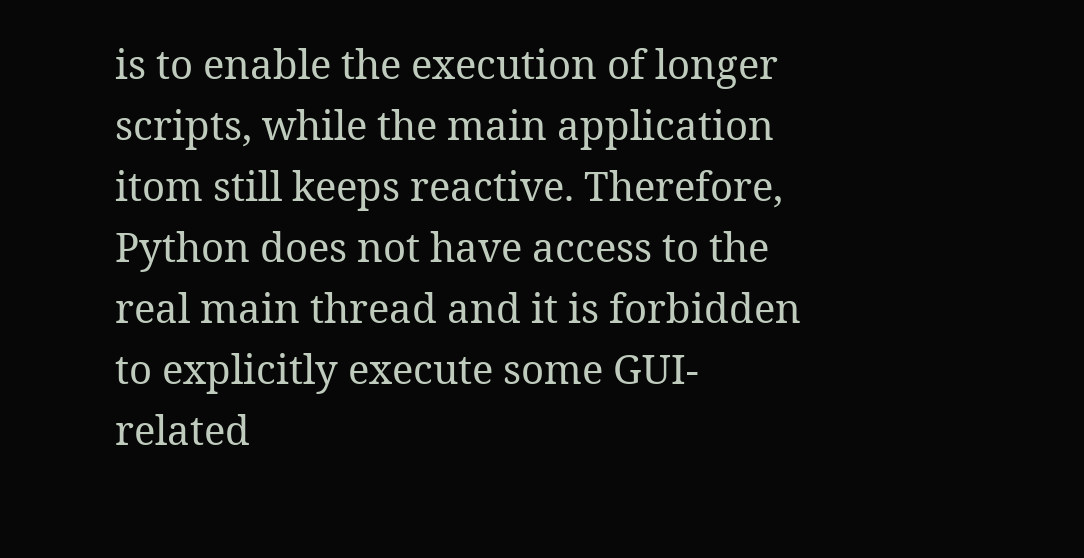is to enable the execution of longer scripts, while the main application itom still keeps reactive. Therefore, Python does not have access to the real main thread and it is forbidden to explicitly execute some GUI-related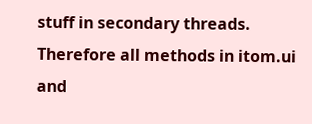stuff in secondary threads. Therefore all methods in itom.ui and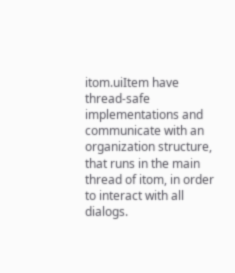itom.uiItem have thread-safe implementations and communicate with an organization structure, that runs in the main thread of itom, in order to interact with all dialogs.